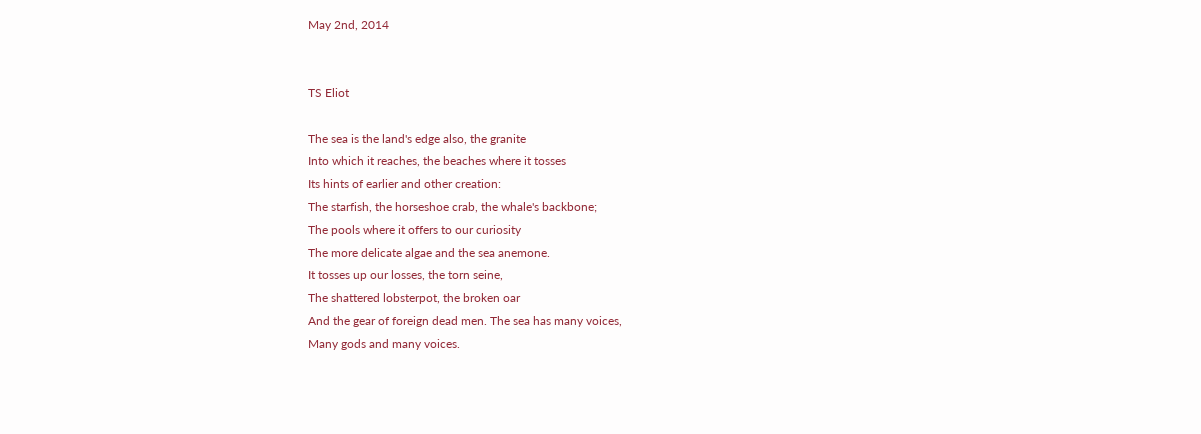May 2nd, 2014


TS Eliot

The sea is the land's edge also, the granite
Into which it reaches, the beaches where it tosses
Its hints of earlier and other creation:
The starfish, the horseshoe crab, the whale's backbone;
The pools where it offers to our curiosity
The more delicate algae and the sea anemone.
It tosses up our losses, the torn seine,
The shattered lobsterpot, the broken oar
And the gear of foreign dead men. The sea has many voices,
Many gods and many voices.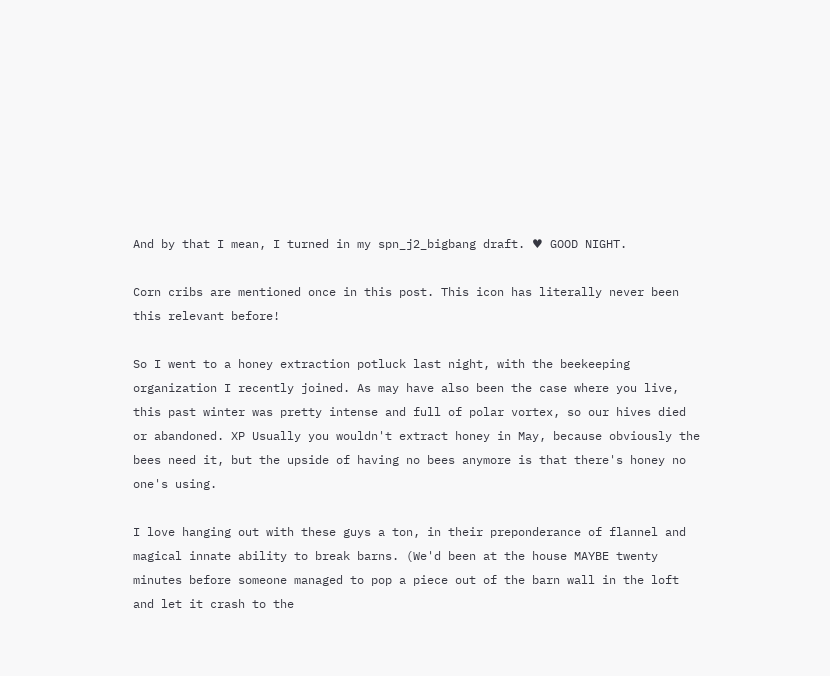And by that I mean, I turned in my spn_j2_bigbang draft. ♥ GOOD NIGHT.

Corn cribs are mentioned once in this post. This icon has literally never been this relevant before!

So I went to a honey extraction potluck last night, with the beekeeping organization I recently joined. As may have also been the case where you live, this past winter was pretty intense and full of polar vortex, so our hives died or abandoned. XP Usually you wouldn't extract honey in May, because obviously the bees need it, but the upside of having no bees anymore is that there's honey no one's using.

I love hanging out with these guys a ton, in their preponderance of flannel and magical innate ability to break barns. (We'd been at the house MAYBE twenty minutes before someone managed to pop a piece out of the barn wall in the loft and let it crash to the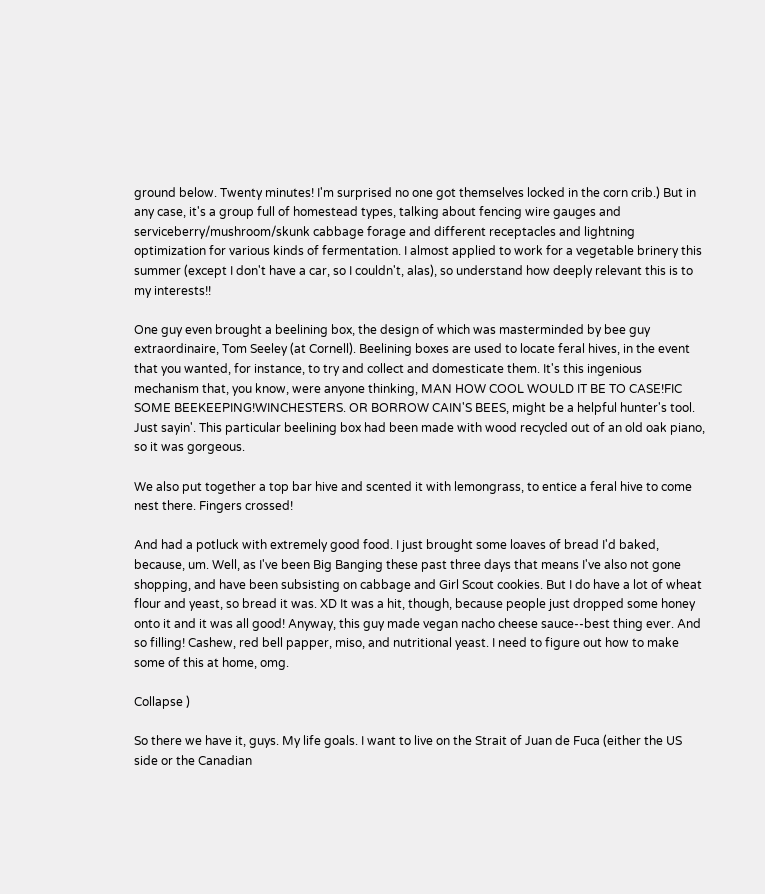ground below. Twenty minutes! I'm surprised no one got themselves locked in the corn crib.) But in any case, it's a group full of homestead types, talking about fencing wire gauges and serviceberry/mushroom/skunk cabbage forage and different receptacles and lightning optimization for various kinds of fermentation. I almost applied to work for a vegetable brinery this summer (except I don't have a car, so I couldn't, alas), so understand how deeply relevant this is to my interests!!

One guy even brought a beelining box, the design of which was masterminded by bee guy extraordinaire, Tom Seeley (at Cornell). Beelining boxes are used to locate feral hives, in the event that you wanted, for instance, to try and collect and domesticate them. It's this ingenious mechanism that, you know, were anyone thinking, MAN HOW COOL WOULD IT BE TO CASE!FIC SOME BEEKEEPING!WINCHESTERS. OR BORROW CAIN'S BEES, might be a helpful hunter's tool. Just sayin'. This particular beelining box had been made with wood recycled out of an old oak piano, so it was gorgeous.

We also put together a top bar hive and scented it with lemongrass, to entice a feral hive to come nest there. Fingers crossed!

And had a potluck with extremely good food. I just brought some loaves of bread I'd baked, because, um. Well, as I've been Big Banging these past three days that means I've also not gone shopping, and have been subsisting on cabbage and Girl Scout cookies. But I do have a lot of wheat flour and yeast, so bread it was. XD It was a hit, though, because people just dropped some honey onto it and it was all good! Anyway, this guy made vegan nacho cheese sauce--best thing ever. And so filling! Cashew, red bell papper, miso, and nutritional yeast. I need to figure out how to make some of this at home, omg.

Collapse )

So there we have it, guys. My life goals. I want to live on the Strait of Juan de Fuca (either the US side or the Canadian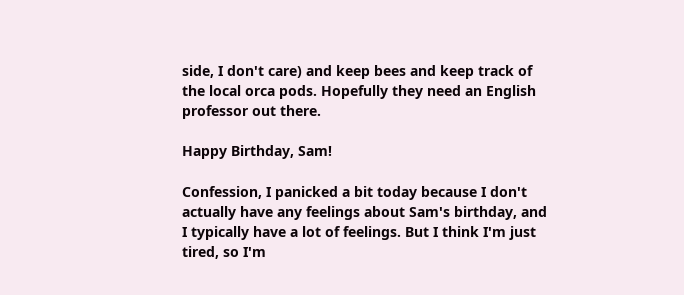side, I don't care) and keep bees and keep track of the local orca pods. Hopefully they need an English professor out there.

Happy Birthday, Sam!

Confession, I panicked a bit today because I don't actually have any feelings about Sam's birthday, and I typically have a lot of feelings. But I think I'm just tired, so I'm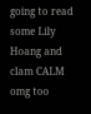going to read some Lily Hoang and clam CALM omg too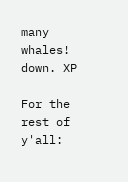many whales! down. XP

For the rest of y'all: